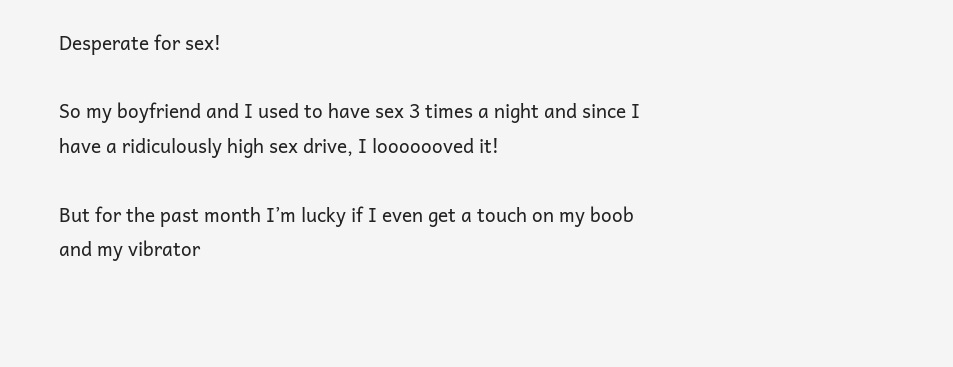Desperate for sex!

So my boyfriend and I used to have sex 3 times a night and since I have a ridiculously high sex drive, I looooooved it!

But for the past month I’m lucky if I even get a touch on my boob and my vibrator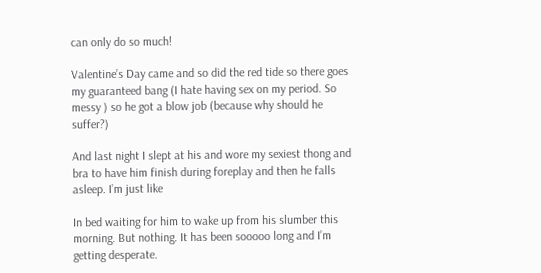can only do so much!

Valentine’s Day came and so did the red tide so there goes my guaranteed bang (I hate having sex on my period. So messy ) so he got a blow job (because why should he suffer?)

And last night I slept at his and wore my sexiest thong and bra to have him finish during foreplay and then he falls asleep. I’m just like

In bed waiting for him to wake up from his slumber this morning. But nothing. It has been sooooo long and I’m getting desperate.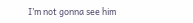I’m not gonna see him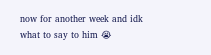now for another week and idk what to say to him 😭